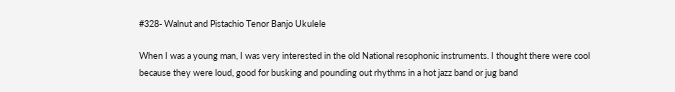#328- Walnut and Pistachio Tenor Banjo Ukulele

When I was a young man, I was very interested in the old National resophonic instruments. I thought there were cool because they were loud, good for busking and pounding out rhythms in a hot jazz band or jug band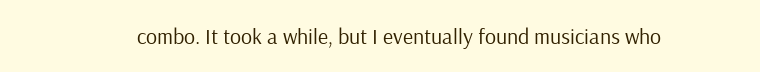combo. It took a while, but I eventually found musicians who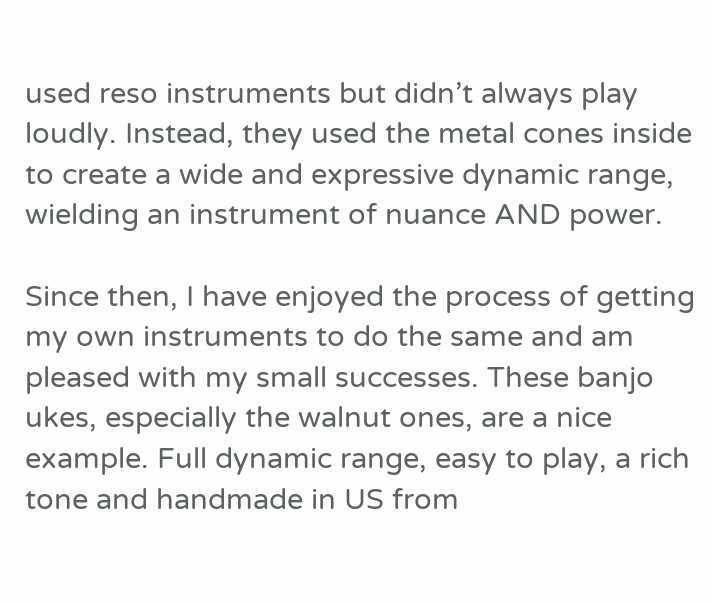used reso instruments but didn’t always play loudly. Instead, they used the metal cones inside to create a wide and expressive dynamic range, wielding an instrument of nuance AND power.

Since then, I have enjoyed the process of getting my own instruments to do the same and am pleased with my small successes. These banjo ukes, especially the walnut ones, are a nice example. Full dynamic range, easy to play, a rich tone and handmade in US from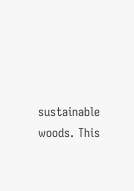sustainable woods. This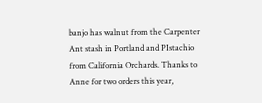banjo has walnut from the Carpenter Ant stash in Portland and PIstachio from California Orchards. Thanks to Anne for two orders this year,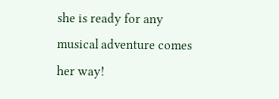she is ready for any musical adventure comes her way!